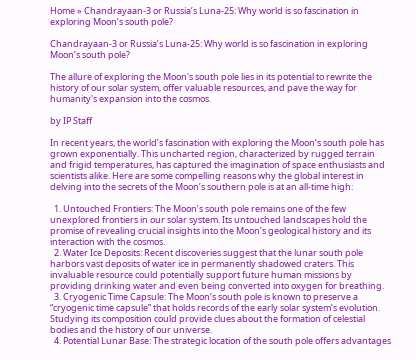Home » Chandrayaan-3 or Russia’s Luna-25: Why world is so fascination in exploring Moon’s south pole?

Chandrayaan-3 or Russia’s Luna-25: Why world is so fascination in exploring Moon’s south pole?

The allure of exploring the Moon's south pole lies in its potential to rewrite the history of our solar system, offer valuable resources, and pave the way for humanity's expansion into the cosmos.

by IP Staff

In recent years, the world’s fascination with exploring the Moon’s south pole has grown exponentially. This uncharted region, characterized by rugged terrain and frigid temperatures, has captured the imagination of space enthusiasts and scientists alike. Here are some compelling reasons why the global interest in delving into the secrets of the Moon’s southern pole is at an all-time high:

  1. Untouched Frontiers: The Moon’s south pole remains one of the few unexplored frontiers in our solar system. Its untouched landscapes hold the promise of revealing crucial insights into the Moon’s geological history and its interaction with the cosmos.
  2. Water Ice Deposits: Recent discoveries suggest that the lunar south pole harbors vast deposits of water ice in permanently shadowed craters. This invaluable resource could potentially support future human missions by providing drinking water and even being converted into oxygen for breathing.
  3. Cryogenic Time Capsule: The Moon’s south pole is known to preserve a “cryogenic time capsule” that holds records of the early solar system’s evolution. Studying its composition could provide clues about the formation of celestial bodies and the history of our universe.
  4. Potential Lunar Base: The strategic location of the south pole offers advantages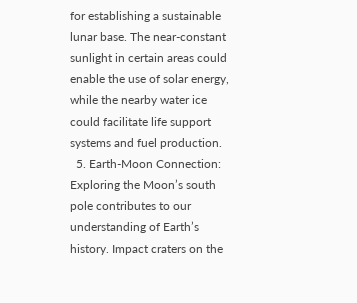for establishing a sustainable lunar base. The near-constant sunlight in certain areas could enable the use of solar energy, while the nearby water ice could facilitate life support systems and fuel production.
  5. Earth-Moon Connection: Exploring the Moon’s south pole contributes to our understanding of Earth’s history. Impact craters on the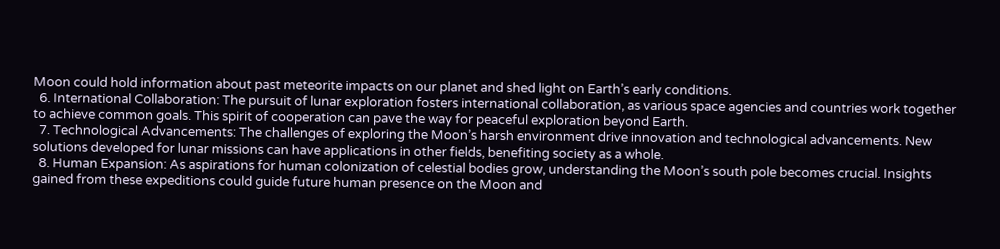Moon could hold information about past meteorite impacts on our planet and shed light on Earth’s early conditions.
  6. International Collaboration: The pursuit of lunar exploration fosters international collaboration, as various space agencies and countries work together to achieve common goals. This spirit of cooperation can pave the way for peaceful exploration beyond Earth.
  7. Technological Advancements: The challenges of exploring the Moon’s harsh environment drive innovation and technological advancements. New solutions developed for lunar missions can have applications in other fields, benefiting society as a whole.
  8. Human Expansion: As aspirations for human colonization of celestial bodies grow, understanding the Moon’s south pole becomes crucial. Insights gained from these expeditions could guide future human presence on the Moon and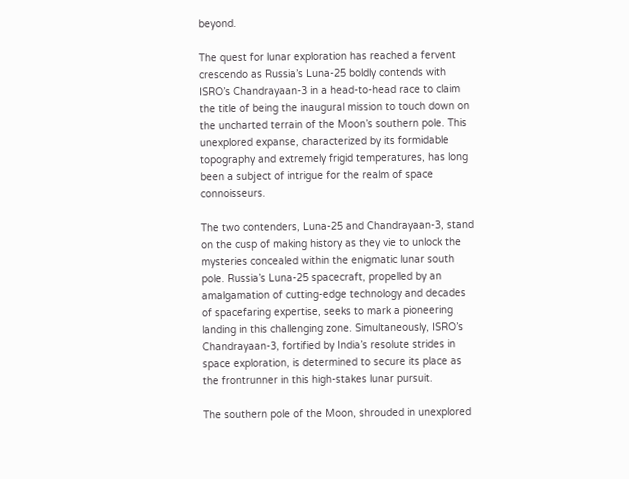beyond.

The quest for lunar exploration has reached a fervent crescendo as Russia’s Luna-25 boldly contends with ISRO’s Chandrayaan-3 in a head-to-head race to claim the title of being the inaugural mission to touch down on the uncharted terrain of the Moon’s southern pole. This unexplored expanse, characterized by its formidable topography and extremely frigid temperatures, has long been a subject of intrigue for the realm of space connoisseurs.

The two contenders, Luna-25 and Chandrayaan-3, stand on the cusp of making history as they vie to unlock the mysteries concealed within the enigmatic lunar south pole. Russia’s Luna-25 spacecraft, propelled by an amalgamation of cutting-edge technology and decades of spacefaring expertise, seeks to mark a pioneering landing in this challenging zone. Simultaneously, ISRO’s Chandrayaan-3, fortified by India’s resolute strides in space exploration, is determined to secure its place as the frontrunner in this high-stakes lunar pursuit.

The southern pole of the Moon, shrouded in unexplored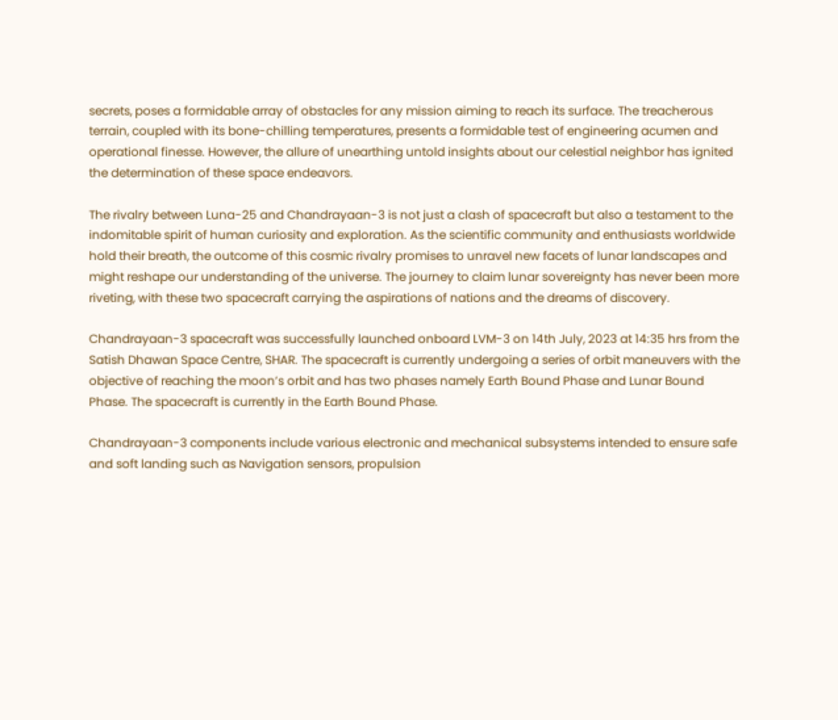secrets, poses a formidable array of obstacles for any mission aiming to reach its surface. The treacherous terrain, coupled with its bone-chilling temperatures, presents a formidable test of engineering acumen and operational finesse. However, the allure of unearthing untold insights about our celestial neighbor has ignited the determination of these space endeavors.

The rivalry between Luna-25 and Chandrayaan-3 is not just a clash of spacecraft but also a testament to the indomitable spirit of human curiosity and exploration. As the scientific community and enthusiasts worldwide hold their breath, the outcome of this cosmic rivalry promises to unravel new facets of lunar landscapes and might reshape our understanding of the universe. The journey to claim lunar sovereignty has never been more riveting, with these two spacecraft carrying the aspirations of nations and the dreams of discovery.

Chandrayaan-3 spacecraft was successfully launched onboard LVM-3 on 14th July, 2023 at 14:35 hrs from the Satish Dhawan Space Centre, SHAR. The spacecraft is currently undergoing a series of orbit maneuvers with the objective of reaching the moon’s orbit and has two phases namely Earth Bound Phase and Lunar Bound Phase. The spacecraft is currently in the Earth Bound Phase.

Chandrayaan-3 components include various electronic and mechanical subsystems intended to ensure safe and soft landing such as Navigation sensors, propulsion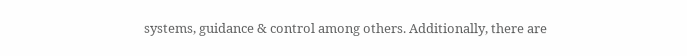systems, guidance & control among others. Additionally, there are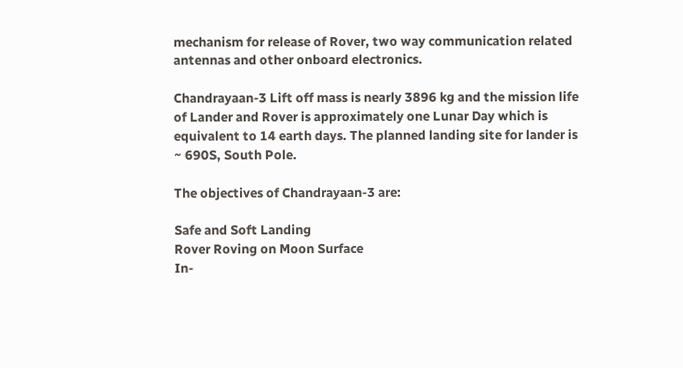mechanism for release of Rover, two way communication related antennas and other onboard electronics.

Chandrayaan-3 Lift off mass is nearly 3896 kg and the mission life of Lander and Rover is approximately one Lunar Day which is equivalent to 14 earth days. The planned landing site for lander is ~ 690S, South Pole.

The objectives of Chandrayaan-3 are:

Safe and Soft Landing
Rover Roving on Moon Surface
In-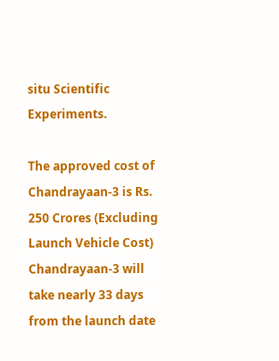situ Scientific Experiments.

The approved cost of Chandrayaan-3 is Rs. 250 Crores (Excluding Launch Vehicle Cost) Chandrayaan-3 will take nearly 33 days from the launch date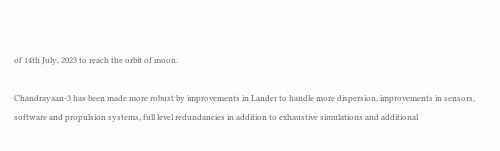of 14th July, 2023 to reach the orbit of moon.

Chandrayaan-3 has been made more robust by improvements in Lander to handle more dispersion, improvements in sensors, software and propulsion systems, full level redundancies in addition to exhaustive simulations and additional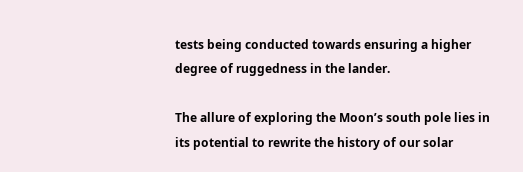tests being conducted towards ensuring a higher degree of ruggedness in the lander.

The allure of exploring the Moon’s south pole lies in its potential to rewrite the history of our solar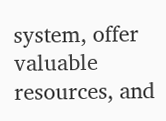system, offer valuable resources, and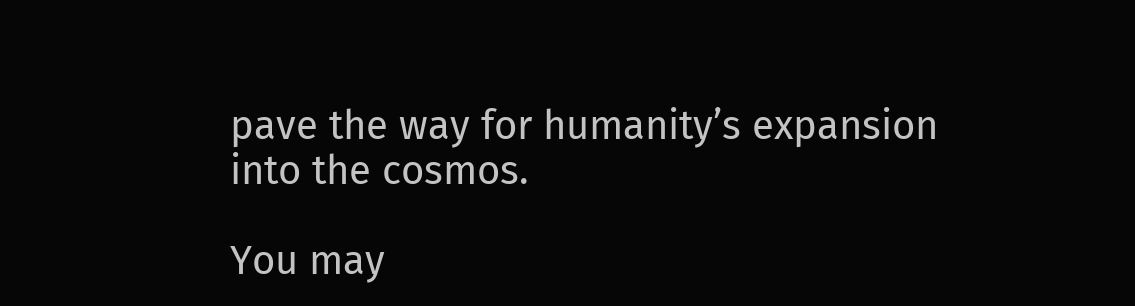pave the way for humanity’s expansion into the cosmos.

You may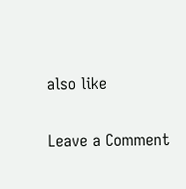also like

Leave a Comment